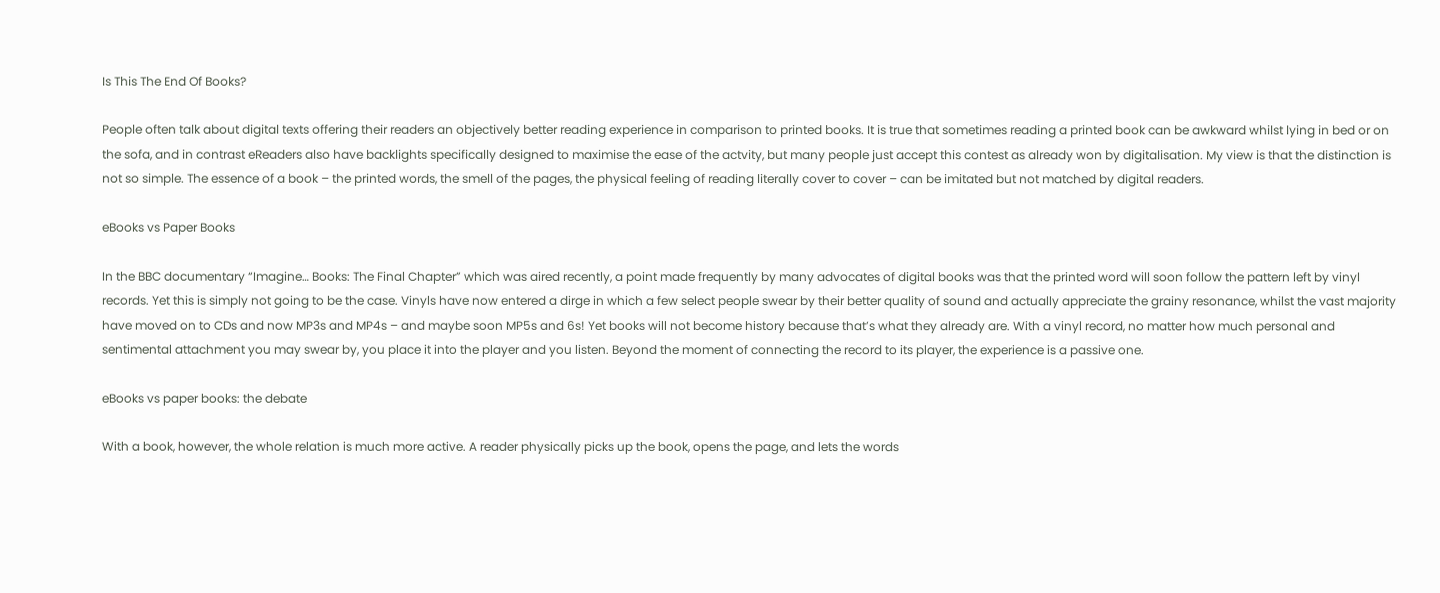Is This The End Of Books?

People often talk about digital texts offering their readers an objectively better reading experience in comparison to printed books. It is true that sometimes reading a printed book can be awkward whilst lying in bed or on the sofa, and in contrast eReaders also have backlights specifically designed to maximise the ease of the actvity, but many people just accept this contest as already won by digitalisation. My view is that the distinction is not so simple. The essence of a book – the printed words, the smell of the pages, the physical feeling of reading literally cover to cover – can be imitated but not matched by digital readers.

eBooks vs Paper Books

In the BBC documentary “Imagine… Books: The Final Chapter” which was aired recently, a point made frequently by many advocates of digital books was that the printed word will soon follow the pattern left by vinyl records. Yet this is simply not going to be the case. Vinyls have now entered a dirge in which a few select people swear by their better quality of sound and actually appreciate the grainy resonance, whilst the vast majority have moved on to CDs and now MP3s and MP4s – and maybe soon MP5s and 6s! Yet books will not become history because that’s what they already are. With a vinyl record, no matter how much personal and sentimental attachment you may swear by, you place it into the player and you listen. Beyond the moment of connecting the record to its player, the experience is a passive one.

eBooks vs paper books: the debate

With a book, however, the whole relation is much more active. A reader physically picks up the book, opens the page, and lets the words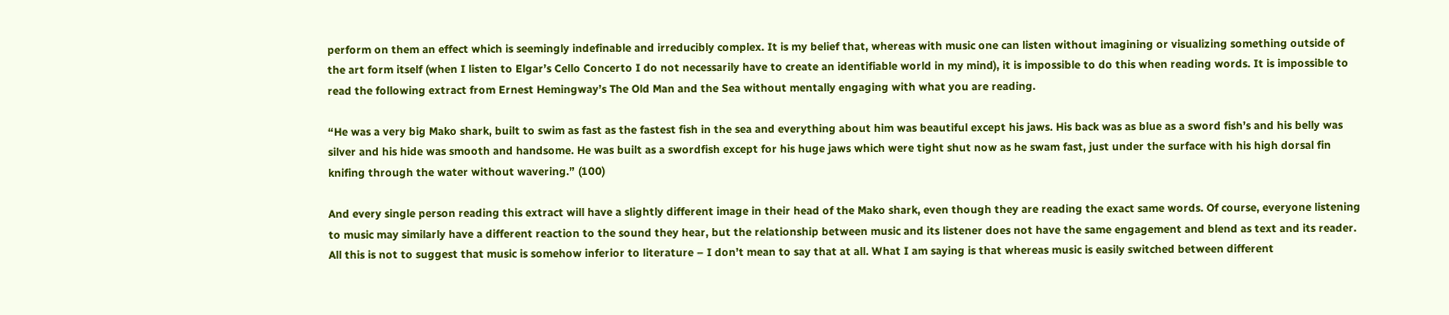perform on them an effect which is seemingly indefinable and irreducibly complex. It is my belief that, whereas with music one can listen without imagining or visualizing something outside of the art form itself (when I listen to Elgar’s Cello Concerto I do not necessarily have to create an identifiable world in my mind), it is impossible to do this when reading words. It is impossible to read the following extract from Ernest Hemingway’s The Old Man and the Sea without mentally engaging with what you are reading.

“He was a very big Mako shark, built to swim as fast as the fastest fish in the sea and everything about him was beautiful except his jaws. His back was as blue as a sword fish’s and his belly was silver and his hide was smooth and handsome. He was built as a swordfish except for his huge jaws which were tight shut now as he swam fast, just under the surface with his high dorsal fin knifing through the water without wavering.” (100)

And every single person reading this extract will have a slightly different image in their head of the Mako shark, even though they are reading the exact same words. Of course, everyone listening to music may similarly have a different reaction to the sound they hear, but the relationship between music and its listener does not have the same engagement and blend as text and its reader. All this is not to suggest that music is somehow inferior to literature – I don’t mean to say that at all. What I am saying is that whereas music is easily switched between different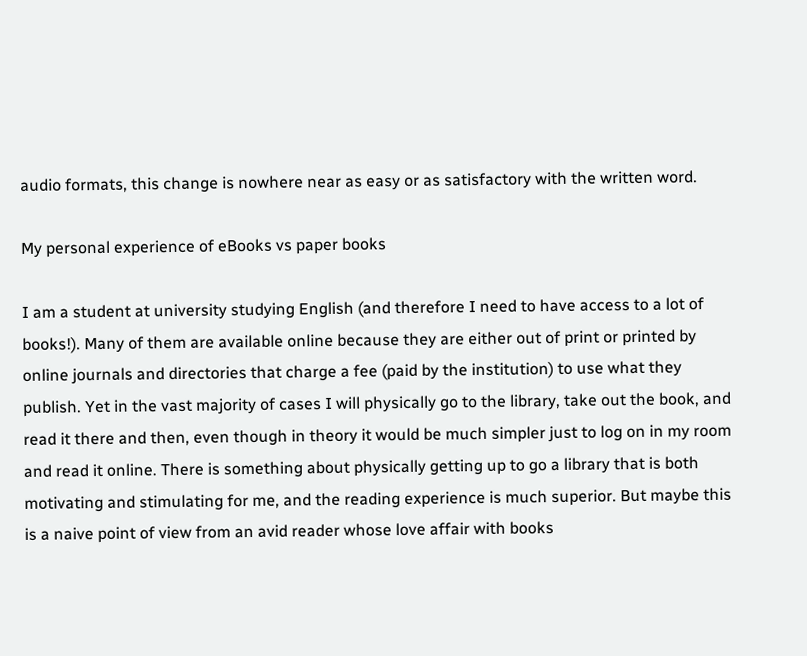audio formats, this change is nowhere near as easy or as satisfactory with the written word.

My personal experience of eBooks vs paper books

I am a student at university studying English (and therefore I need to have access to a lot of books!). Many of them are available online because they are either out of print or printed by online journals and directories that charge a fee (paid by the institution) to use what they publish. Yet in the vast majority of cases I will physically go to the library, take out the book, and read it there and then, even though in theory it would be much simpler just to log on in my room and read it online. There is something about physically getting up to go a library that is both motivating and stimulating for me, and the reading experience is much superior. But maybe this is a naive point of view from an avid reader whose love affair with books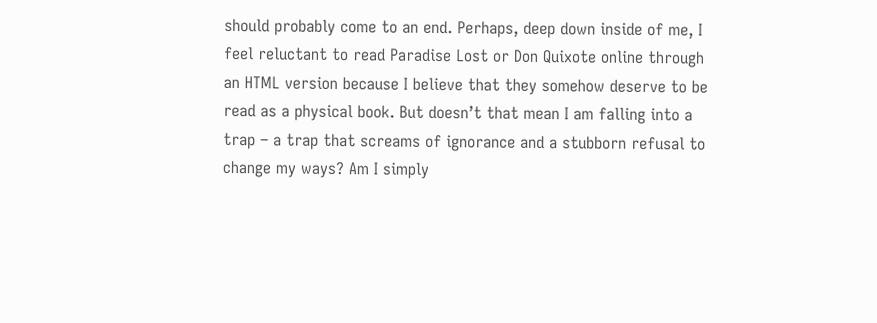should probably come to an end. Perhaps, deep down inside of me, I feel reluctant to read Paradise Lost or Don Quixote online through an HTML version because I believe that they somehow deserve to be read as a physical book. But doesn’t that mean I am falling into a trap – a trap that screams of ignorance and a stubborn refusal to change my ways? Am I simply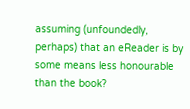assuming (unfoundedly, perhaps) that an eReader is by some means less honourable than the book?